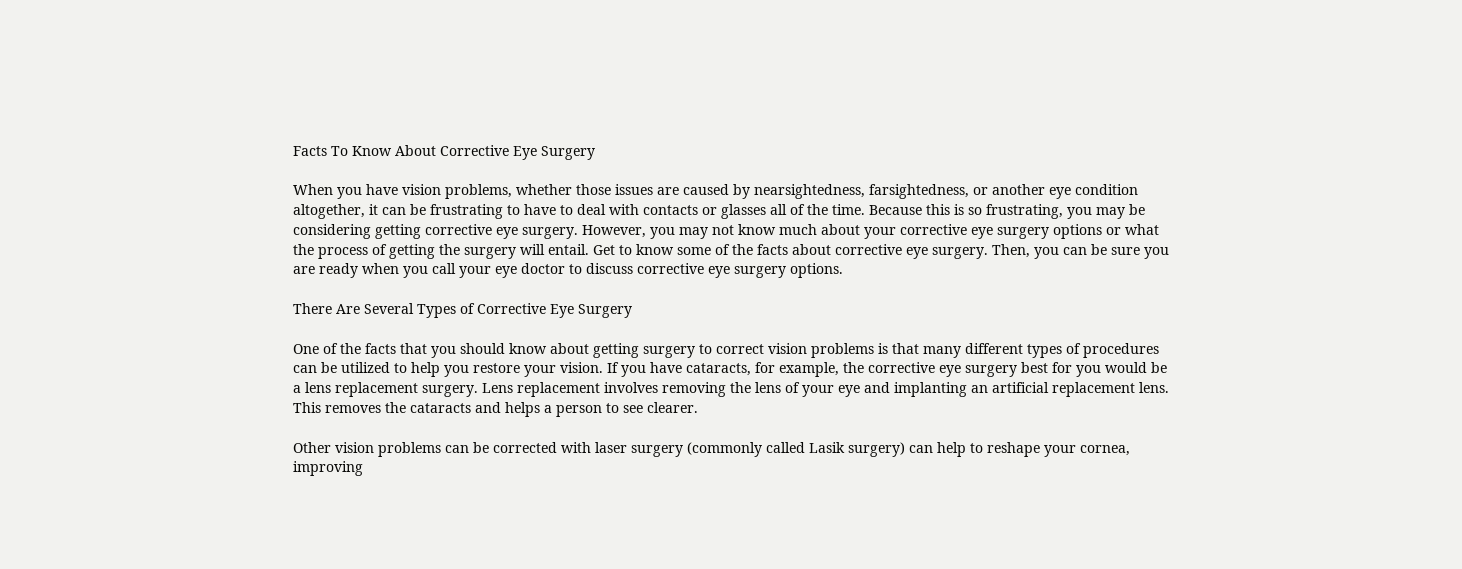Facts To Know About Corrective Eye Surgery

When you have vision problems, whether those issues are caused by nearsightedness, farsightedness, or another eye condition altogether, it can be frustrating to have to deal with contacts or glasses all of the time. Because this is so frustrating, you may be considering getting corrective eye surgery. However, you may not know much about your corrective eye surgery options or what the process of getting the surgery will entail. Get to know some of the facts about corrective eye surgery. Then, you can be sure you are ready when you call your eye doctor to discuss corrective eye surgery options.

There Are Several Types of Corrective Eye Surgery

One of the facts that you should know about getting surgery to correct vision problems is that many different types of procedures can be utilized to help you restore your vision. If you have cataracts, for example, the corrective eye surgery best for you would be a lens replacement surgery. Lens replacement involves removing the lens of your eye and implanting an artificial replacement lens. This removes the cataracts and helps a person to see clearer.

Other vision problems can be corrected with laser surgery (commonly called Lasik surgery) can help to reshape your cornea, improving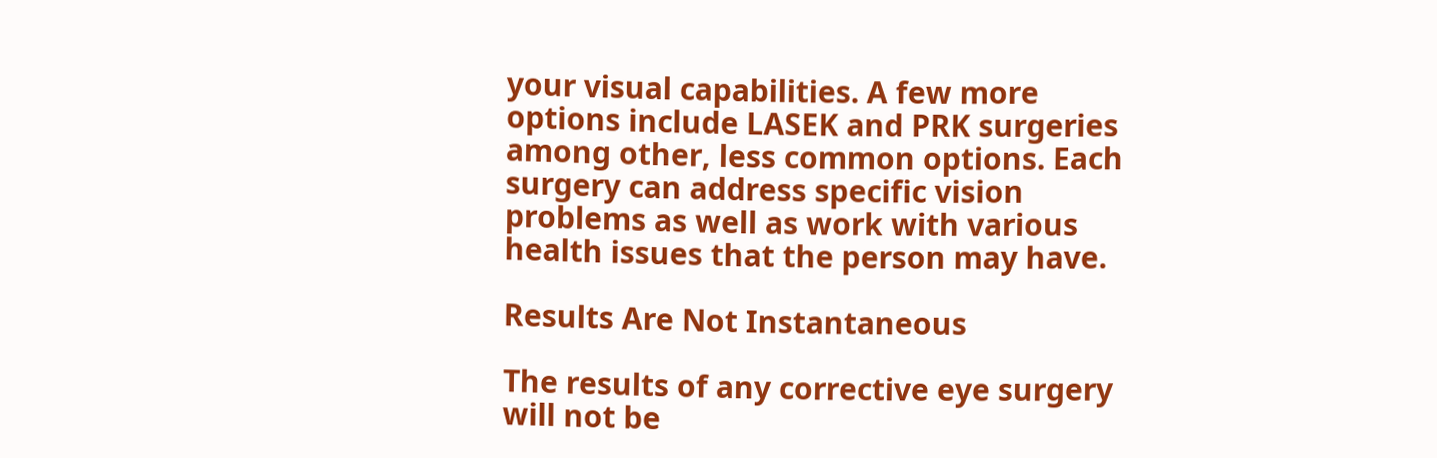your visual capabilities. A few more options include LASEK and PRK surgeries among other, less common options. Each surgery can address specific vision problems as well as work with various health issues that the person may have.

Results Are Not Instantaneous

The results of any corrective eye surgery will not be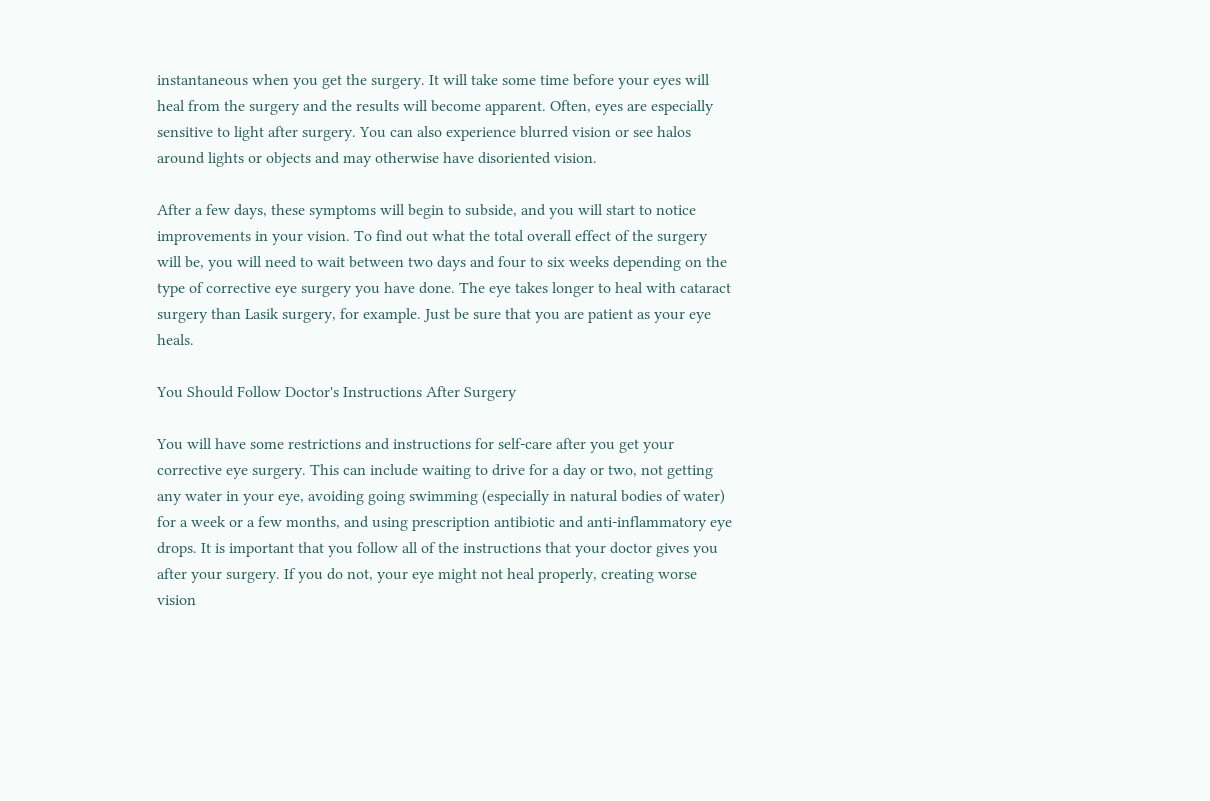instantaneous when you get the surgery. It will take some time before your eyes will heal from the surgery and the results will become apparent. Often, eyes are especially sensitive to light after surgery. You can also experience blurred vision or see halos around lights or objects and may otherwise have disoriented vision.

After a few days, these symptoms will begin to subside, and you will start to notice improvements in your vision. To find out what the total overall effect of the surgery will be, you will need to wait between two days and four to six weeks depending on the type of corrective eye surgery you have done. The eye takes longer to heal with cataract surgery than Lasik surgery, for example. Just be sure that you are patient as your eye heals.

You Should Follow Doctor's Instructions After Surgery

You will have some restrictions and instructions for self-care after you get your corrective eye surgery. This can include waiting to drive for a day or two, not getting any water in your eye, avoiding going swimming (especially in natural bodies of water) for a week or a few months, and using prescription antibiotic and anti-inflammatory eye drops. It is important that you follow all of the instructions that your doctor gives you after your surgery. If you do not, your eye might not heal properly, creating worse vision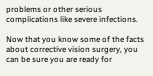problems or other serious complications like severe infections.

Now that you know some of the facts about corrective vision surgery, you can be sure you are ready for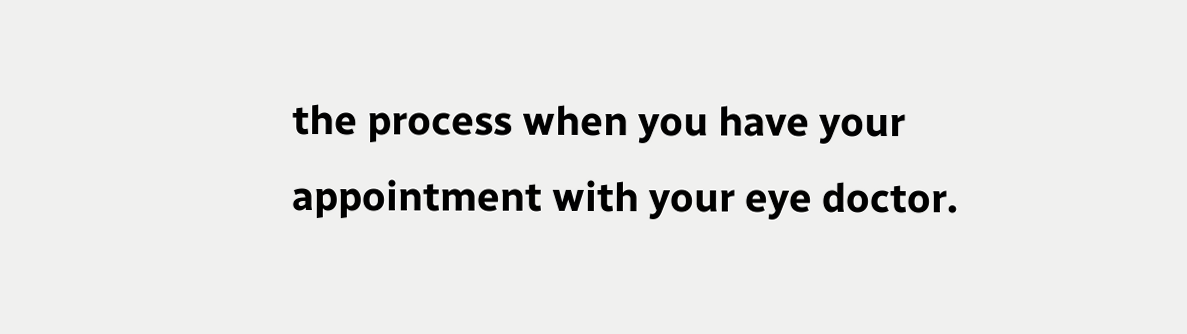the process when you have your appointment with your eye doctor.